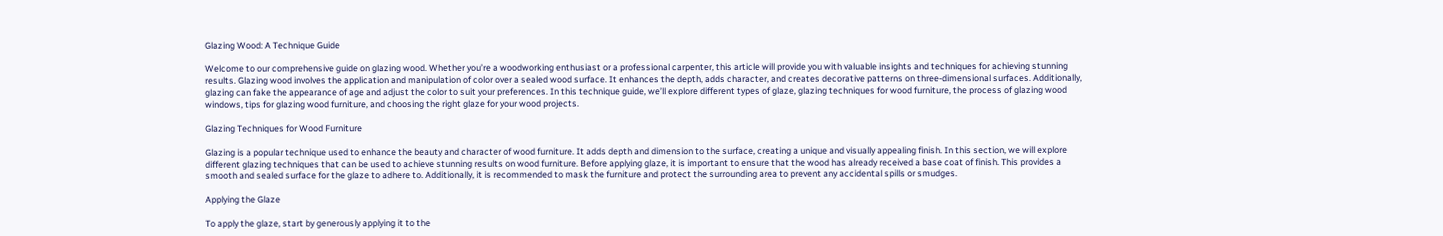Glazing Wood: A Technique Guide

Welcome to our comprehensive guide on glazing wood. Whether you’re a woodworking enthusiast or a professional carpenter, this article will provide you with valuable insights and techniques for achieving stunning results. Glazing wood involves the application and manipulation of color over a sealed wood surface. It enhances the depth, adds character, and creates decorative patterns on three-dimensional surfaces. Additionally, glazing can fake the appearance of age and adjust the color to suit your preferences. In this technique guide, we’ll explore different types of glaze, glazing techniques for wood furniture, the process of glazing wood windows, tips for glazing wood furniture, and choosing the right glaze for your wood projects.

Glazing Techniques for Wood Furniture

Glazing is a popular technique used to enhance the beauty and character of wood furniture. It adds depth and dimension to the surface, creating a unique and visually appealing finish. In this section, we will explore different glazing techniques that can be used to achieve stunning results on wood furniture. Before applying glaze, it is important to ensure that the wood has already received a base coat of finish. This provides a smooth and sealed surface for the glaze to adhere to. Additionally, it is recommended to mask the furniture and protect the surrounding area to prevent any accidental spills or smudges.

Applying the Glaze

To apply the glaze, start by generously applying it to the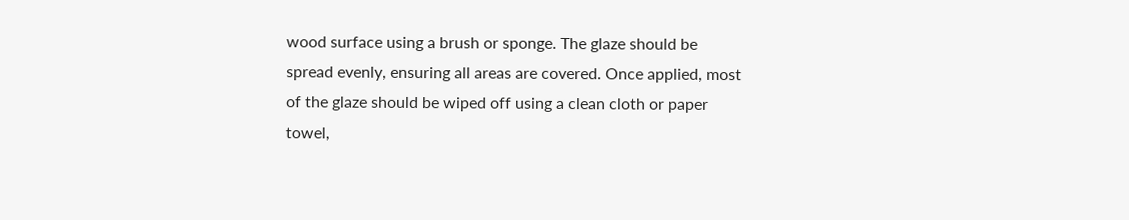wood surface using a brush or sponge. The glaze should be spread evenly, ensuring all areas are covered. Once applied, most of the glaze should be wiped off using a clean cloth or paper towel,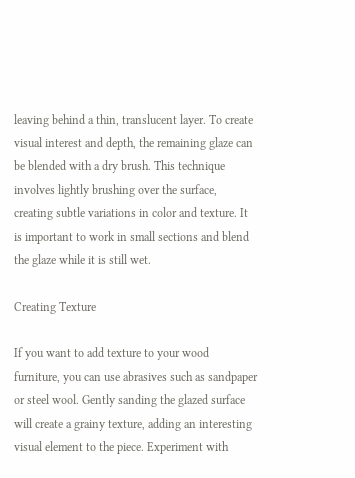leaving behind a thin, translucent layer. To create visual interest and depth, the remaining glaze can be blended with a dry brush. This technique involves lightly brushing over the surface, creating subtle variations in color and texture. It is important to work in small sections and blend the glaze while it is still wet.

Creating Texture

If you want to add texture to your wood furniture, you can use abrasives such as sandpaper or steel wool. Gently sanding the glazed surface will create a grainy texture, adding an interesting visual element to the piece. Experiment with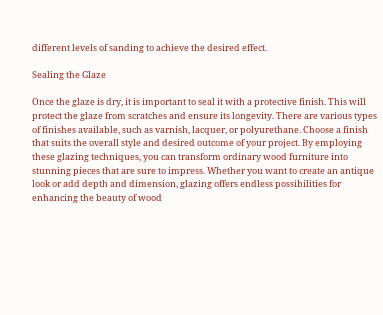different levels of sanding to achieve the desired effect.

Sealing the Glaze

Once the glaze is dry, it is important to seal it with a protective finish. This will protect the glaze from scratches and ensure its longevity. There are various types of finishes available, such as varnish, lacquer, or polyurethane. Choose a finish that suits the overall style and desired outcome of your project. By employing these glazing techniques, you can transform ordinary wood furniture into stunning pieces that are sure to impress. Whether you want to create an antique look or add depth and dimension, glazing offers endless possibilities for enhancing the beauty of wood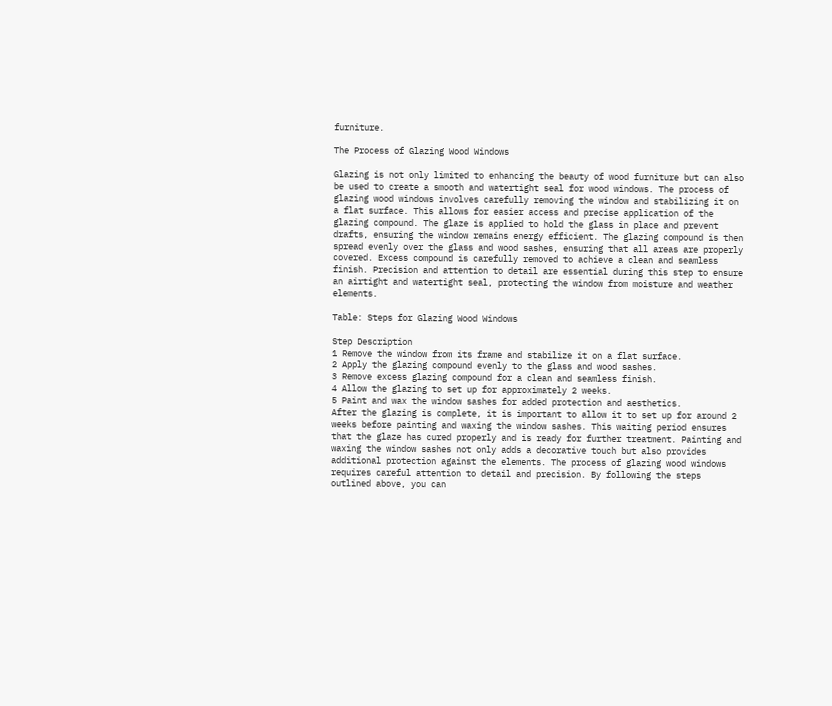furniture.

The Process of Glazing Wood Windows

Glazing is not only limited to enhancing the beauty of wood furniture but can also be used to create a smooth and watertight seal for wood windows. The process of glazing wood windows involves carefully removing the window and stabilizing it on a flat surface. This allows for easier access and precise application of the glazing compound. The glaze is applied to hold the glass in place and prevent drafts, ensuring the window remains energy efficient. The glazing compound is then spread evenly over the glass and wood sashes, ensuring that all areas are properly covered. Excess compound is carefully removed to achieve a clean and seamless finish. Precision and attention to detail are essential during this step to ensure an airtight and watertight seal, protecting the window from moisture and weather elements.

Table: Steps for Glazing Wood Windows

Step Description
1 Remove the window from its frame and stabilize it on a flat surface.
2 Apply the glazing compound evenly to the glass and wood sashes.
3 Remove excess glazing compound for a clean and seamless finish.
4 Allow the glazing to set up for approximately 2 weeks.
5 Paint and wax the window sashes for added protection and aesthetics.
After the glazing is complete, it is important to allow it to set up for around 2 weeks before painting and waxing the window sashes. This waiting period ensures that the glaze has cured properly and is ready for further treatment. Painting and waxing the window sashes not only adds a decorative touch but also provides additional protection against the elements. The process of glazing wood windows requires careful attention to detail and precision. By following the steps outlined above, you can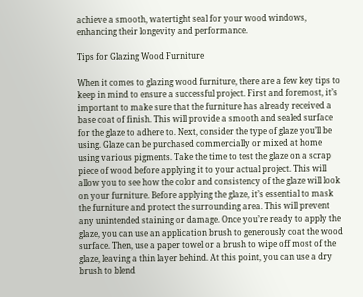achieve a smooth, watertight seal for your wood windows, enhancing their longevity and performance.

Tips for Glazing Wood Furniture

When it comes to glazing wood furniture, there are a few key tips to keep in mind to ensure a successful project. First and foremost, it’s important to make sure that the furniture has already received a base coat of finish. This will provide a smooth and sealed surface for the glaze to adhere to. Next, consider the type of glaze you’ll be using. Glaze can be purchased commercially or mixed at home using various pigments. Take the time to test the glaze on a scrap piece of wood before applying it to your actual project. This will allow you to see how the color and consistency of the glaze will look on your furniture. Before applying the glaze, it’s essential to mask the furniture and protect the surrounding area. This will prevent any unintended staining or damage. Once you’re ready to apply the glaze, you can use an application brush to generously coat the wood surface. Then, use a paper towel or a brush to wipe off most of the glaze, leaving a thin layer behind. At this point, you can use a dry brush to blend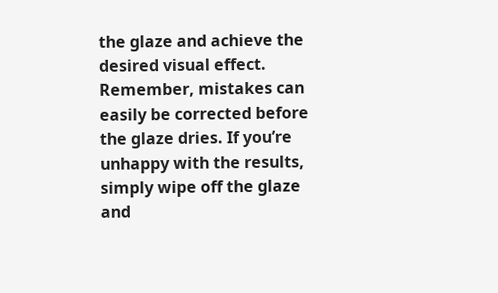the glaze and achieve the desired visual effect. Remember, mistakes can easily be corrected before the glaze dries. If you’re unhappy with the results, simply wipe off the glaze and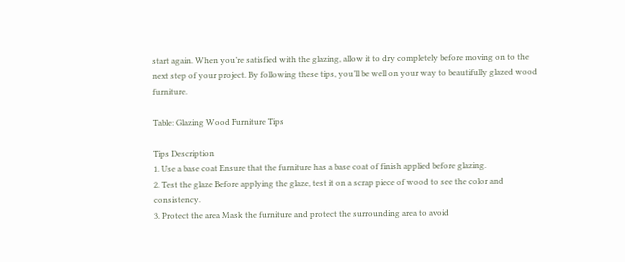start again. When you’re satisfied with the glazing, allow it to dry completely before moving on to the next step of your project. By following these tips, you’ll be well on your way to beautifully glazed wood furniture.

Table: Glazing Wood Furniture Tips

Tips Description
1. Use a base coat Ensure that the furniture has a base coat of finish applied before glazing.
2. Test the glaze Before applying the glaze, test it on a scrap piece of wood to see the color and consistency.
3. Protect the area Mask the furniture and protect the surrounding area to avoid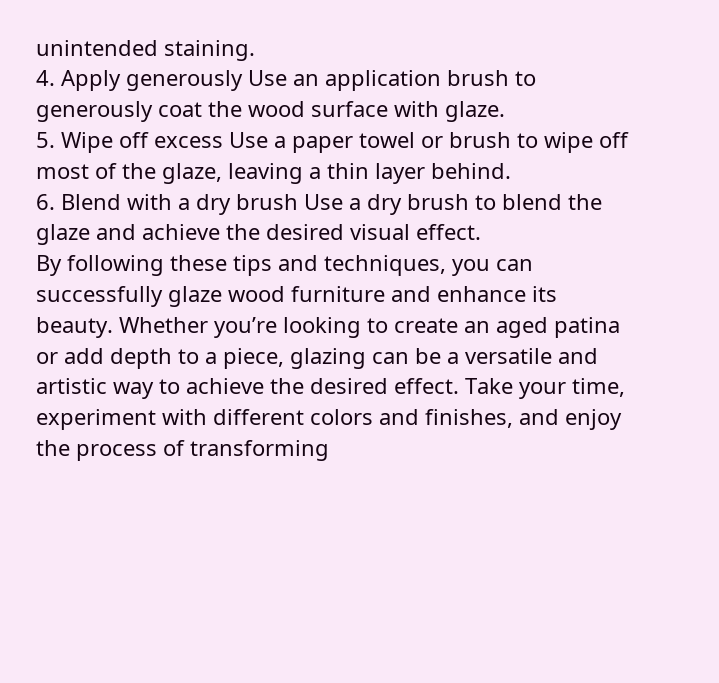unintended staining.
4. Apply generously Use an application brush to generously coat the wood surface with glaze.
5. Wipe off excess Use a paper towel or brush to wipe off most of the glaze, leaving a thin layer behind.
6. Blend with a dry brush Use a dry brush to blend the glaze and achieve the desired visual effect.
By following these tips and techniques, you can successfully glaze wood furniture and enhance its beauty. Whether you’re looking to create an aged patina or add depth to a piece, glazing can be a versatile and artistic way to achieve the desired effect. Take your time, experiment with different colors and finishes, and enjoy the process of transforming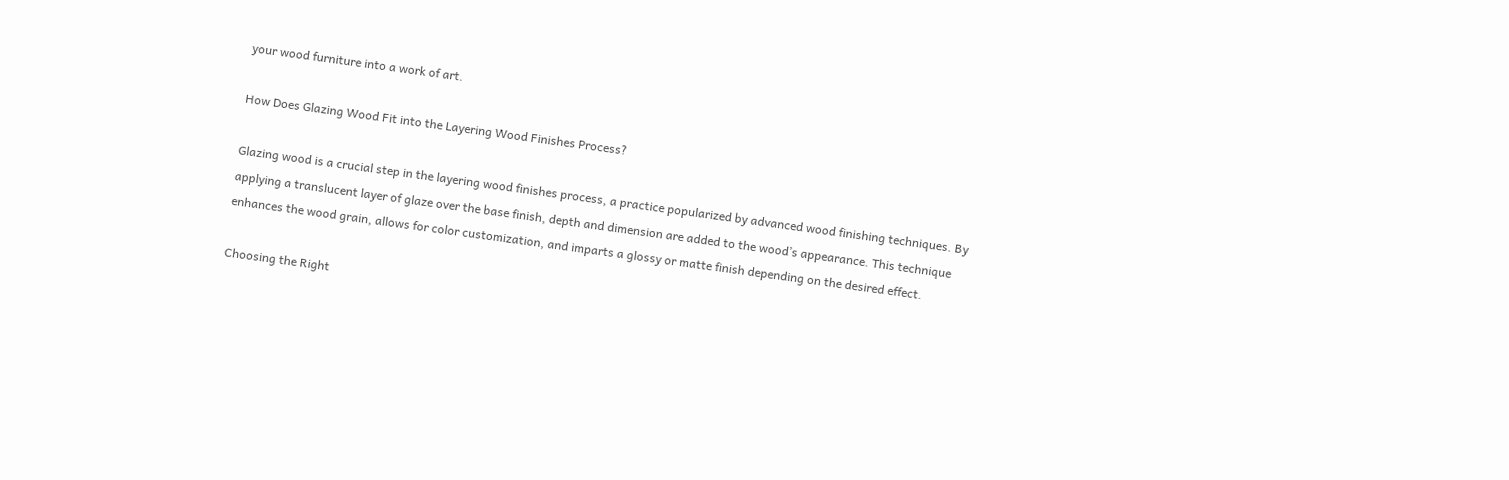your wood furniture into a work of art.

How Does Glazing Wood Fit into the Layering Wood Finishes Process?

Glazing wood is a crucial step in the layering wood finishes process, a practice popularized by advanced wood finishing techniques. By applying a translucent layer of glaze over the base finish, depth and dimension are added to the wood’s appearance. This technique enhances the wood grain, allows for color customization, and imparts a glossy or matte finish depending on the desired effect.

Choosing the Right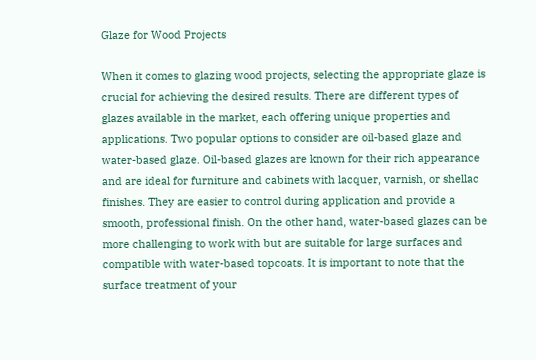Glaze for Wood Projects

When it comes to glazing wood projects, selecting the appropriate glaze is crucial for achieving the desired results. There are different types of glazes available in the market, each offering unique properties and applications. Two popular options to consider are oil-based glaze and water-based glaze. Oil-based glazes are known for their rich appearance and are ideal for furniture and cabinets with lacquer, varnish, or shellac finishes. They are easier to control during application and provide a smooth, professional finish. On the other hand, water-based glazes can be more challenging to work with but are suitable for large surfaces and compatible with water-based topcoats. It is important to note that the surface treatment of your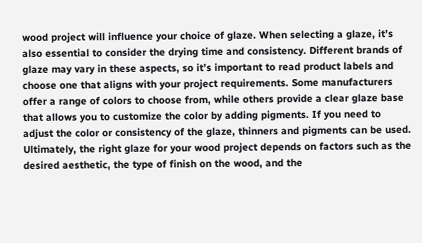wood project will influence your choice of glaze. When selecting a glaze, it’s also essential to consider the drying time and consistency. Different brands of glaze may vary in these aspects, so it’s important to read product labels and choose one that aligns with your project requirements. Some manufacturers offer a range of colors to choose from, while others provide a clear glaze base that allows you to customize the color by adding pigments. If you need to adjust the color or consistency of the glaze, thinners and pigments can be used. Ultimately, the right glaze for your wood project depends on factors such as the desired aesthetic, the type of finish on the wood, and the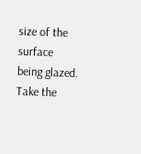size of the surface being glazed. Take the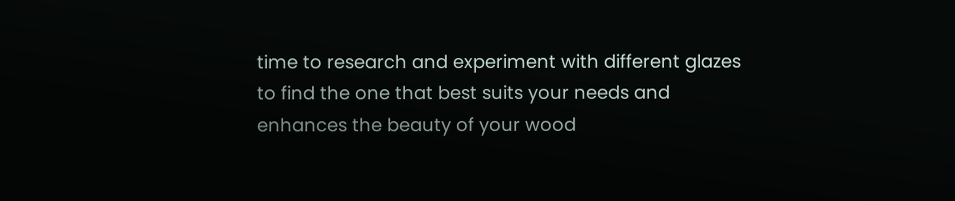time to research and experiment with different glazes to find the one that best suits your needs and enhances the beauty of your wood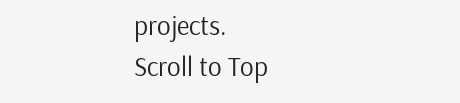projects.
Scroll to Top